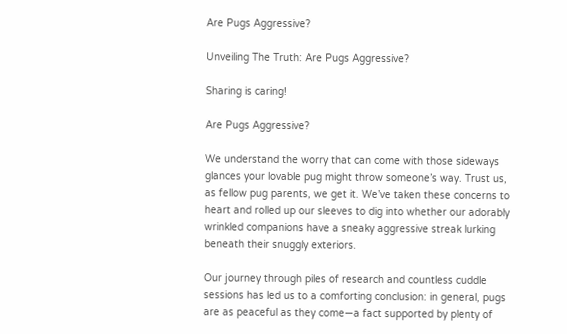Are Pugs Aggressive?

Unveiling The Truth: Are Pugs Aggressive?

Sharing is caring!

Are Pugs Aggressive?

We understand the worry that can come with those sideways glances your lovable pug might throw someone’s way. Trust us, as fellow pug parents, we get it. We’ve taken these concerns to heart and rolled up our sleeves to dig into whether our adorably wrinkled companions have a sneaky aggressive streak lurking beneath their snuggly exteriors.

Our journey through piles of research and countless cuddle sessions has led us to a comforting conclusion: in general, pugs are as peaceful as they come—a fact supported by plenty of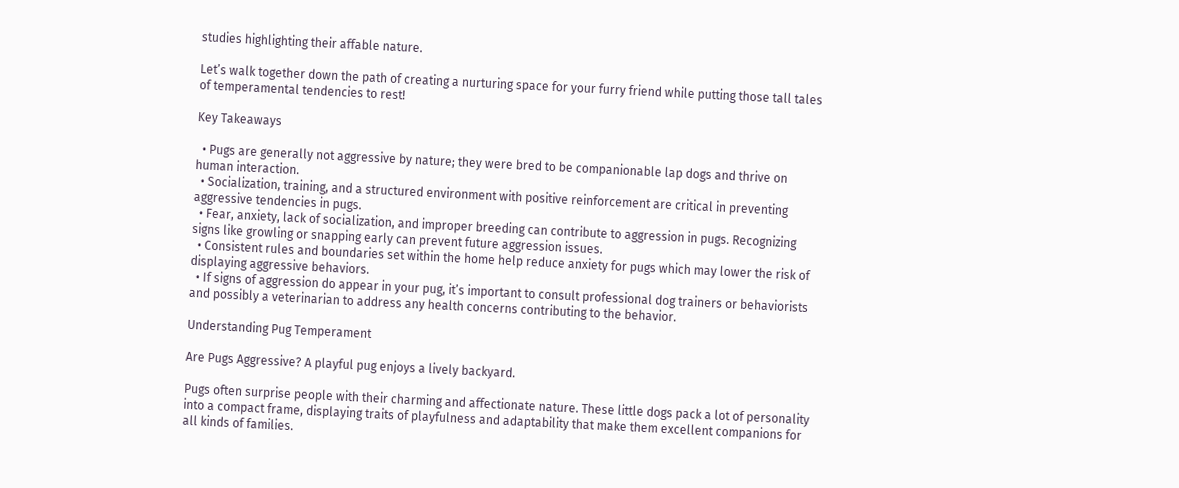studies highlighting their affable nature.

Let’s walk together down the path of creating a nurturing space for your furry friend while putting those tall tales of temperamental tendencies to rest!

Key Takeaways

  • Pugs are generally not aggressive by nature; they were bred to be companionable lap dogs and thrive on human interaction.
  • Socialization, training, and a structured environment with positive reinforcement are critical in preventing aggressive tendencies in pugs.
  • Fear, anxiety, lack of socialization, and improper breeding can contribute to aggression in pugs. Recognizing signs like growling or snapping early can prevent future aggression issues.
  • Consistent rules and boundaries set within the home help reduce anxiety for pugs which may lower the risk of displaying aggressive behaviors.
  • If signs of aggression do appear in your pug, it’s important to consult professional dog trainers or behaviorists and possibly a veterinarian to address any health concerns contributing to the behavior.

Understanding Pug Temperament

Are Pugs Aggressive? A playful pug enjoys a lively backyard.

Pugs often surprise people with their charming and affectionate nature. These little dogs pack a lot of personality into a compact frame, displaying traits of playfulness and adaptability that make them excellent companions for all kinds of families.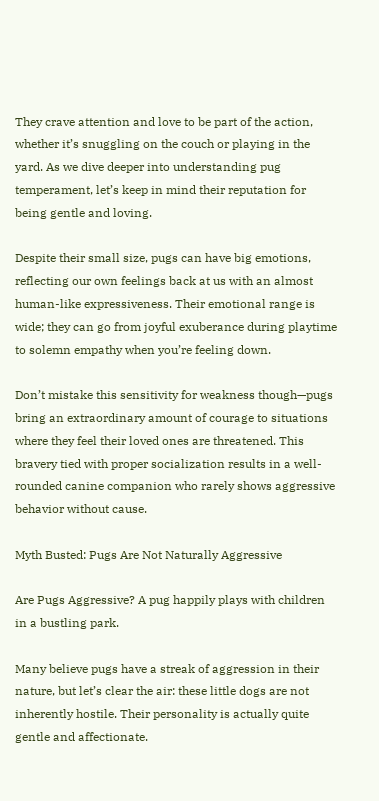They crave attention and love to be part of the action, whether it’s snuggling on the couch or playing in the yard. As we dive deeper into understanding pug temperament, let’s keep in mind their reputation for being gentle and loving.

Despite their small size, pugs can have big emotions, reflecting our own feelings back at us with an almost human-like expressiveness. Their emotional range is wide; they can go from joyful exuberance during playtime to solemn empathy when you’re feeling down.

Don’t mistake this sensitivity for weakness though—pugs bring an extraordinary amount of courage to situations where they feel their loved ones are threatened. This bravery tied with proper socialization results in a well-rounded canine companion who rarely shows aggressive behavior without cause.

Myth Busted: Pugs Are Not Naturally Aggressive

Are Pugs Aggressive? A pug happily plays with children in a bustling park.

Many believe pugs have a streak of aggression in their nature, but let’s clear the air: these little dogs are not inherently hostile. Their personality is actually quite gentle and affectionate.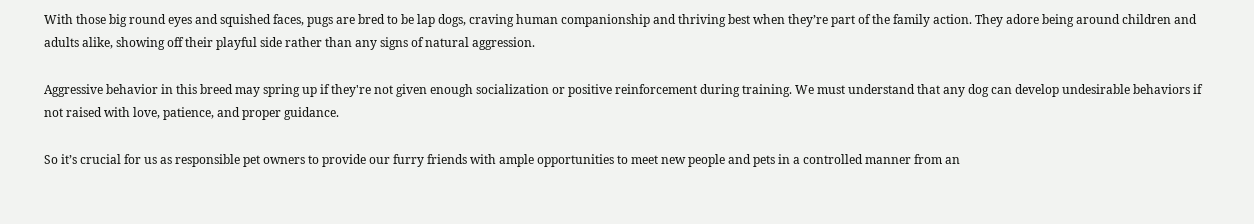With those big round eyes and squished faces, pugs are bred to be lap dogs, craving human companionship and thriving best when they’re part of the family action. They adore being around children and adults alike, showing off their playful side rather than any signs of natural aggression.

Aggressive behavior in this breed may spring up if they're not given enough socialization or positive reinforcement during training. We must understand that any dog can develop undesirable behaviors if not raised with love, patience, and proper guidance.

So it’s crucial for us as responsible pet owners to provide our furry friends with ample opportunities to meet new people and pets in a controlled manner from an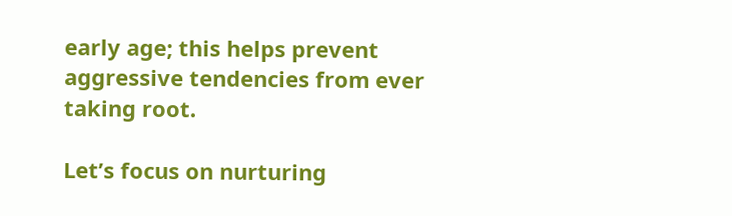early age; this helps prevent aggressive tendencies from ever taking root.

Let’s focus on nurturing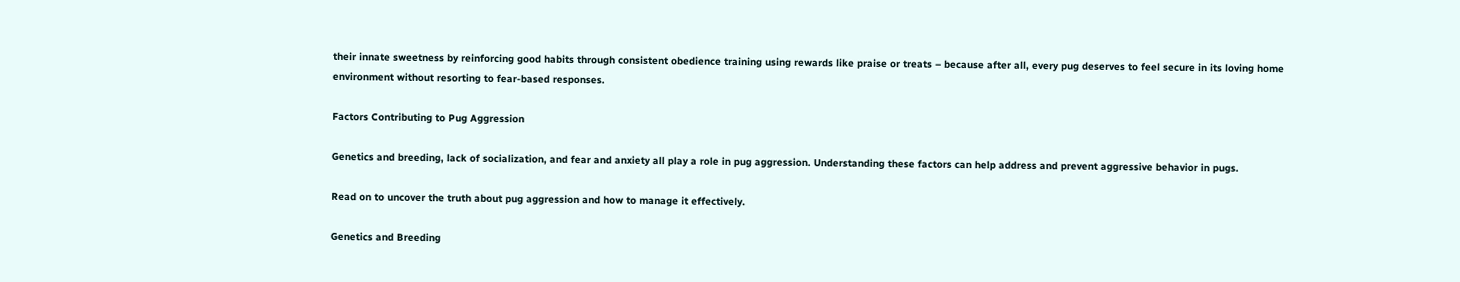their innate sweetness by reinforcing good habits through consistent obedience training using rewards like praise or treats – because after all, every pug deserves to feel secure in its loving home environment without resorting to fear-based responses.

Factors Contributing to Pug Aggression

Genetics and breeding, lack of socialization, and fear and anxiety all play a role in pug aggression. Understanding these factors can help address and prevent aggressive behavior in pugs.

Read on to uncover the truth about pug aggression and how to manage it effectively.

Genetics and Breeding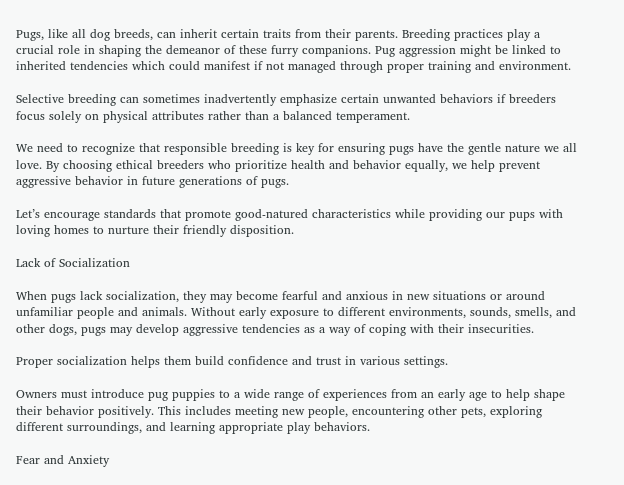Pugs, like all dog breeds, can inherit certain traits from their parents. Breeding practices play a crucial role in shaping the demeanor of these furry companions. Pug aggression might be linked to inherited tendencies which could manifest if not managed through proper training and environment.

Selective breeding can sometimes inadvertently emphasize certain unwanted behaviors if breeders focus solely on physical attributes rather than a balanced temperament.

We need to recognize that responsible breeding is key for ensuring pugs have the gentle nature we all love. By choosing ethical breeders who prioritize health and behavior equally, we help prevent aggressive behavior in future generations of pugs.

Let’s encourage standards that promote good-natured characteristics while providing our pups with loving homes to nurture their friendly disposition.

Lack of Socialization

When pugs lack socialization, they may become fearful and anxious in new situations or around unfamiliar people and animals. Without early exposure to different environments, sounds, smells, and other dogs, pugs may develop aggressive tendencies as a way of coping with their insecurities.

Proper socialization helps them build confidence and trust in various settings.

Owners must introduce pug puppies to a wide range of experiences from an early age to help shape their behavior positively. This includes meeting new people, encountering other pets, exploring different surroundings, and learning appropriate play behaviors.

Fear and Anxiety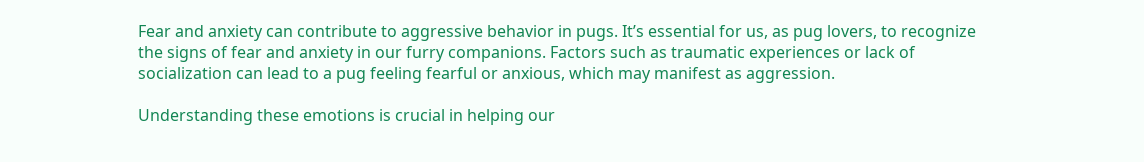Fear and anxiety can contribute to aggressive behavior in pugs. It’s essential for us, as pug lovers, to recognize the signs of fear and anxiety in our furry companions. Factors such as traumatic experiences or lack of socialization can lead to a pug feeling fearful or anxious, which may manifest as aggression.

Understanding these emotions is crucial in helping our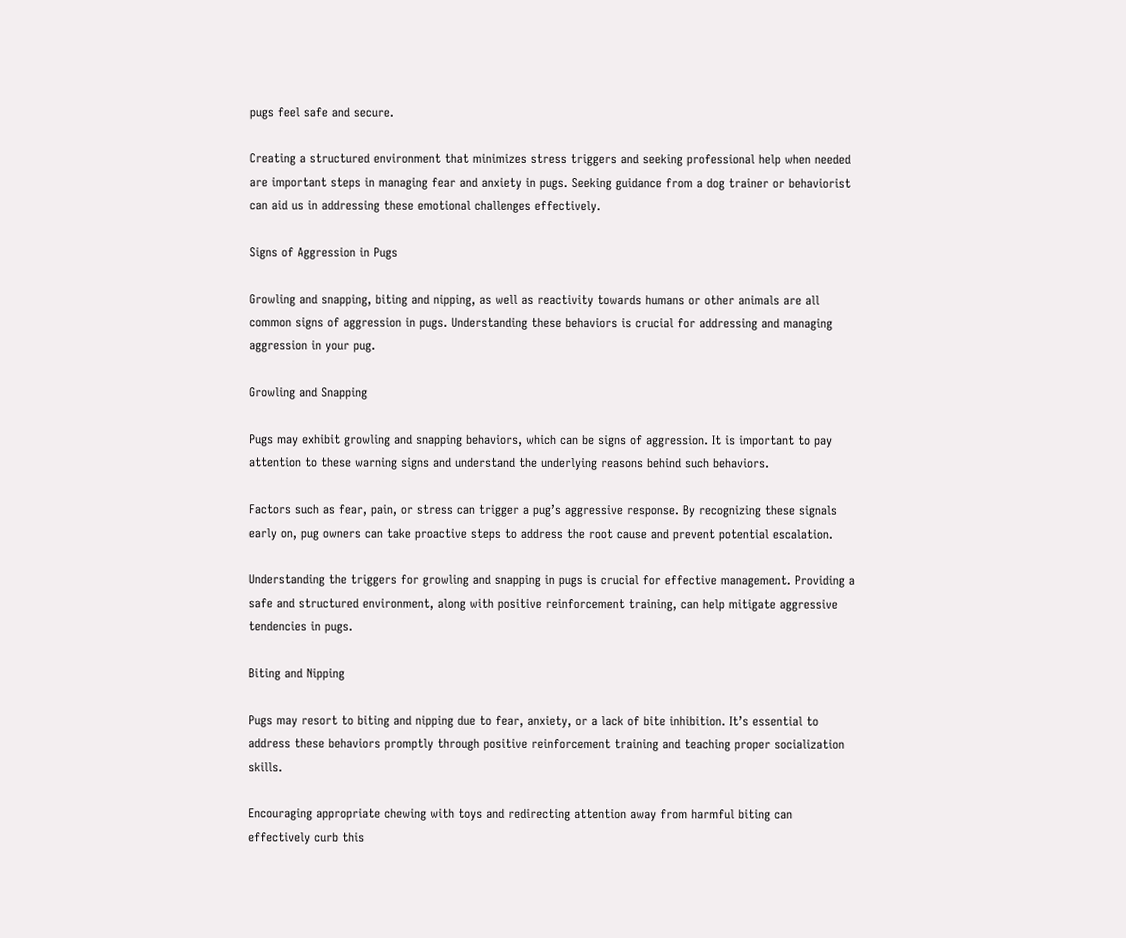pugs feel safe and secure.

Creating a structured environment that minimizes stress triggers and seeking professional help when needed are important steps in managing fear and anxiety in pugs. Seeking guidance from a dog trainer or behaviorist can aid us in addressing these emotional challenges effectively.

Signs of Aggression in Pugs

Growling and snapping, biting and nipping, as well as reactivity towards humans or other animals are all common signs of aggression in pugs. Understanding these behaviors is crucial for addressing and managing aggression in your pug.

Growling and Snapping

Pugs may exhibit growling and snapping behaviors, which can be signs of aggression. It is important to pay attention to these warning signs and understand the underlying reasons behind such behaviors.

Factors such as fear, pain, or stress can trigger a pug’s aggressive response. By recognizing these signals early on, pug owners can take proactive steps to address the root cause and prevent potential escalation.

Understanding the triggers for growling and snapping in pugs is crucial for effective management. Providing a safe and structured environment, along with positive reinforcement training, can help mitigate aggressive tendencies in pugs.

Biting and Nipping

Pugs may resort to biting and nipping due to fear, anxiety, or a lack of bite inhibition. It’s essential to address these behaviors promptly through positive reinforcement training and teaching proper socialization skills.

Encouraging appropriate chewing with toys and redirecting attention away from harmful biting can effectively curb this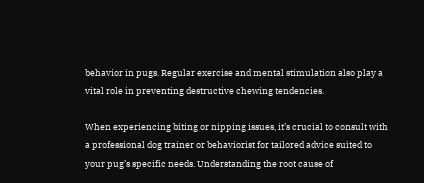behavior in pugs. Regular exercise and mental stimulation also play a vital role in preventing destructive chewing tendencies.

When experiencing biting or nipping issues, it’s crucial to consult with a professional dog trainer or behaviorist for tailored advice suited to your pug’s specific needs. Understanding the root cause of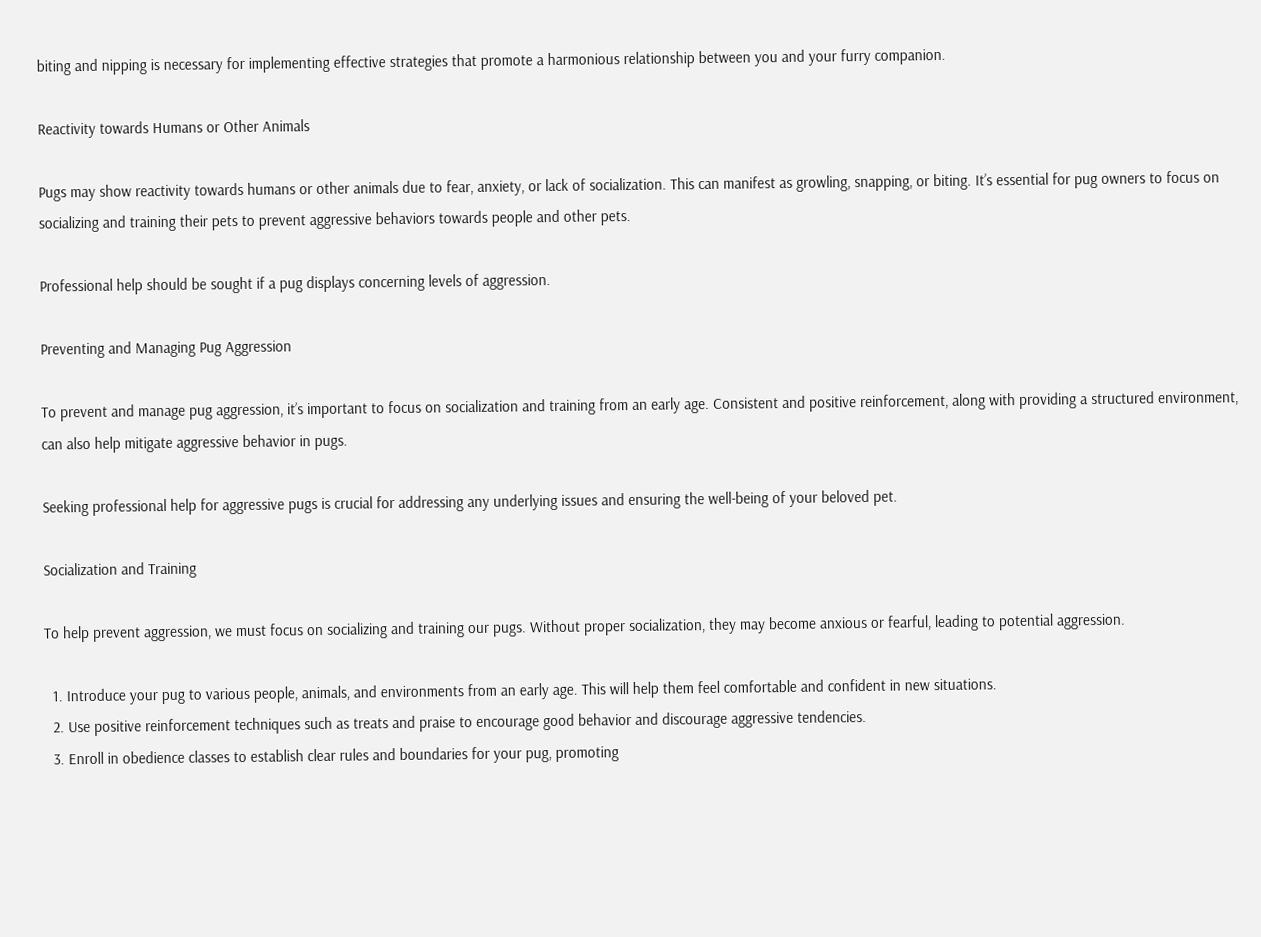biting and nipping is necessary for implementing effective strategies that promote a harmonious relationship between you and your furry companion.

Reactivity towards Humans or Other Animals

Pugs may show reactivity towards humans or other animals due to fear, anxiety, or lack of socialization. This can manifest as growling, snapping, or biting. It’s essential for pug owners to focus on socializing and training their pets to prevent aggressive behaviors towards people and other pets.

Professional help should be sought if a pug displays concerning levels of aggression.

Preventing and Managing Pug Aggression

To prevent and manage pug aggression, it’s important to focus on socialization and training from an early age. Consistent and positive reinforcement, along with providing a structured environment, can also help mitigate aggressive behavior in pugs.

Seeking professional help for aggressive pugs is crucial for addressing any underlying issues and ensuring the well-being of your beloved pet.

Socialization and Training

To help prevent aggression, we must focus on socializing and training our pugs. Without proper socialization, they may become anxious or fearful, leading to potential aggression.

  1. Introduce your pug to various people, animals, and environments from an early age. This will help them feel comfortable and confident in new situations.
  2. Use positive reinforcement techniques such as treats and praise to encourage good behavior and discourage aggressive tendencies.
  3. Enroll in obedience classes to establish clear rules and boundaries for your pug, promoting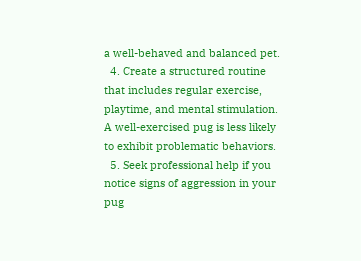a well-behaved and balanced pet.
  4. Create a structured routine that includes regular exercise, playtime, and mental stimulation. A well-exercised pug is less likely to exhibit problematic behaviors.
  5. Seek professional help if you notice signs of aggression in your pug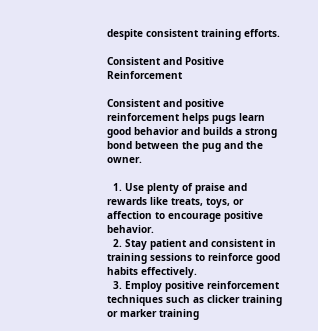despite consistent training efforts.

Consistent and Positive Reinforcement

Consistent and positive reinforcement helps pugs learn good behavior and builds a strong bond between the pug and the owner.

  1. Use plenty of praise and rewards like treats, toys, or affection to encourage positive behavior.
  2. Stay patient and consistent in training sessions to reinforce good habits effectively.
  3. Employ positive reinforcement techniques such as clicker training or marker training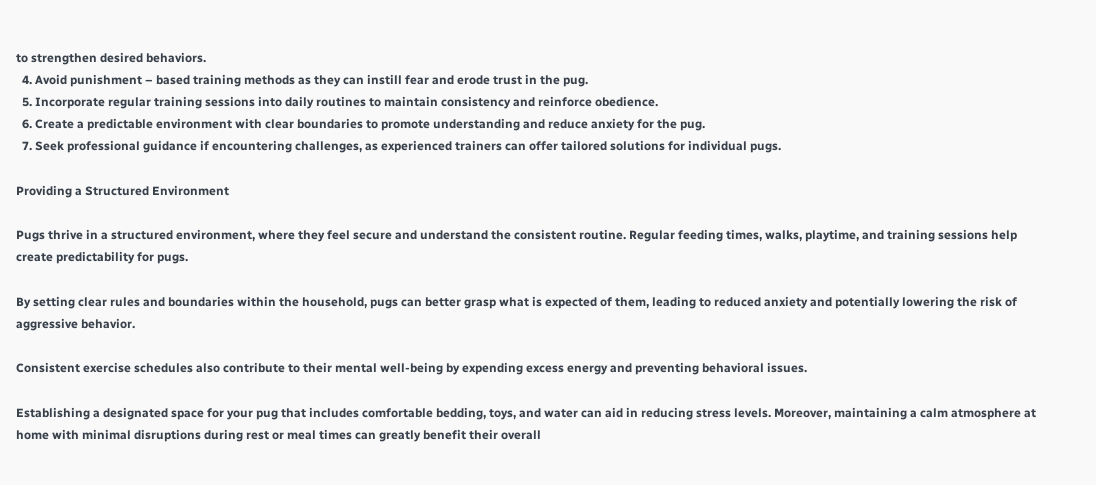to strengthen desired behaviors.
  4. Avoid punishment – based training methods as they can instill fear and erode trust in the pug.
  5. Incorporate regular training sessions into daily routines to maintain consistency and reinforce obedience.
  6. Create a predictable environment with clear boundaries to promote understanding and reduce anxiety for the pug.
  7. Seek professional guidance if encountering challenges, as experienced trainers can offer tailored solutions for individual pugs.

Providing a Structured Environment

Pugs thrive in a structured environment, where they feel secure and understand the consistent routine. Regular feeding times, walks, playtime, and training sessions help create predictability for pugs.

By setting clear rules and boundaries within the household, pugs can better grasp what is expected of them, leading to reduced anxiety and potentially lowering the risk of aggressive behavior.

Consistent exercise schedules also contribute to their mental well-being by expending excess energy and preventing behavioral issues.

Establishing a designated space for your pug that includes comfortable bedding, toys, and water can aid in reducing stress levels. Moreover, maintaining a calm atmosphere at home with minimal disruptions during rest or meal times can greatly benefit their overall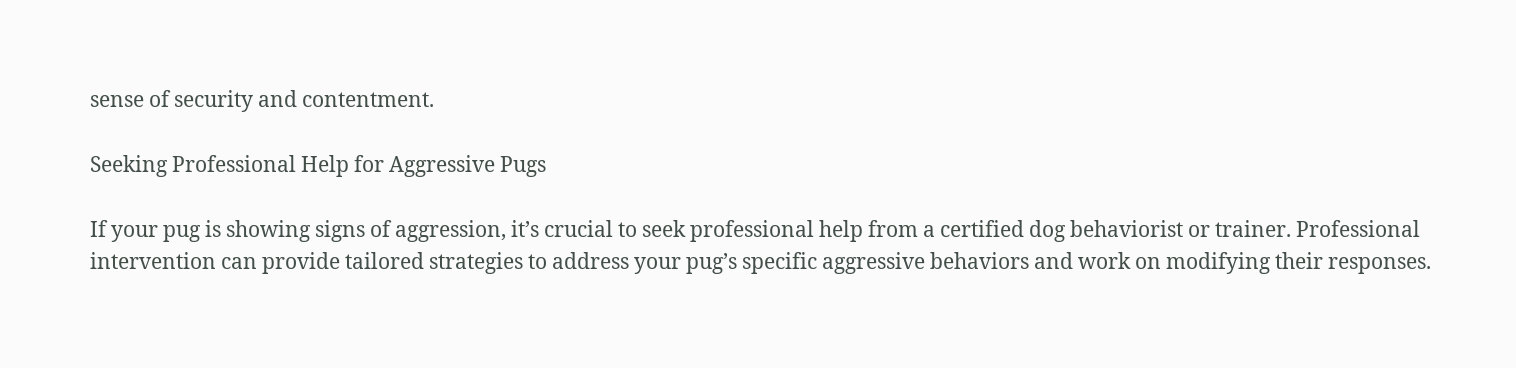sense of security and contentment.

Seeking Professional Help for Aggressive Pugs

If your pug is showing signs of aggression, it’s crucial to seek professional help from a certified dog behaviorist or trainer. Professional intervention can provide tailored strategies to address your pug’s specific aggressive behaviors and work on modifying their responses.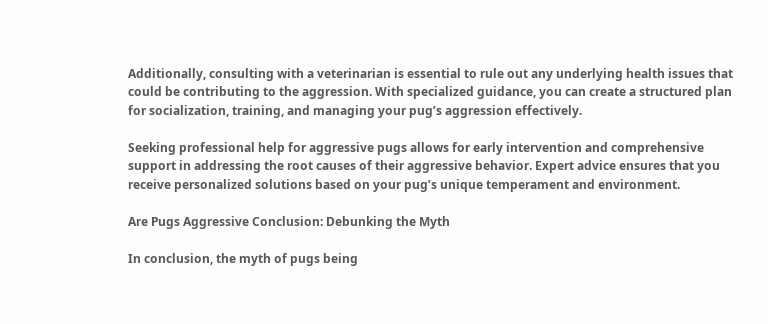Additionally, consulting with a veterinarian is essential to rule out any underlying health issues that could be contributing to the aggression. With specialized guidance, you can create a structured plan for socialization, training, and managing your pug’s aggression effectively.

Seeking professional help for aggressive pugs allows for early intervention and comprehensive support in addressing the root causes of their aggressive behavior. Expert advice ensures that you receive personalized solutions based on your pug’s unique temperament and environment.

Are Pugs Aggressive Conclusion: Debunking the Myth

In conclusion, the myth of pugs being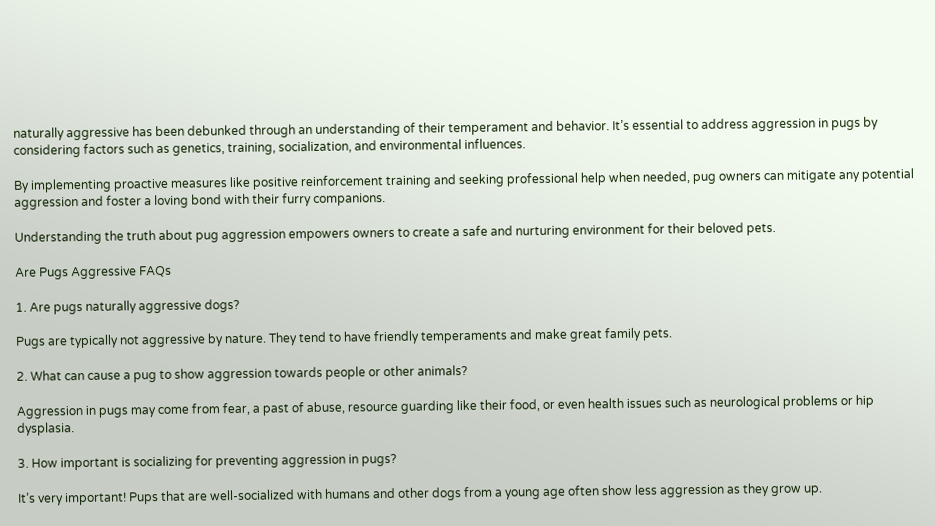naturally aggressive has been debunked through an understanding of their temperament and behavior. It’s essential to address aggression in pugs by considering factors such as genetics, training, socialization, and environmental influences.

By implementing proactive measures like positive reinforcement training and seeking professional help when needed, pug owners can mitigate any potential aggression and foster a loving bond with their furry companions.

Understanding the truth about pug aggression empowers owners to create a safe and nurturing environment for their beloved pets.

Are Pugs Aggressive FAQs

1. Are pugs naturally aggressive dogs?

Pugs are typically not aggressive by nature. They tend to have friendly temperaments and make great family pets.

2. What can cause a pug to show aggression towards people or other animals?

Aggression in pugs may come from fear, a past of abuse, resource guarding like their food, or even health issues such as neurological problems or hip dysplasia.

3. How important is socializing for preventing aggression in pugs?

It’s very important! Pups that are well-socialized with humans and other dogs from a young age often show less aggression as they grow up.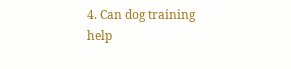4. Can dog training help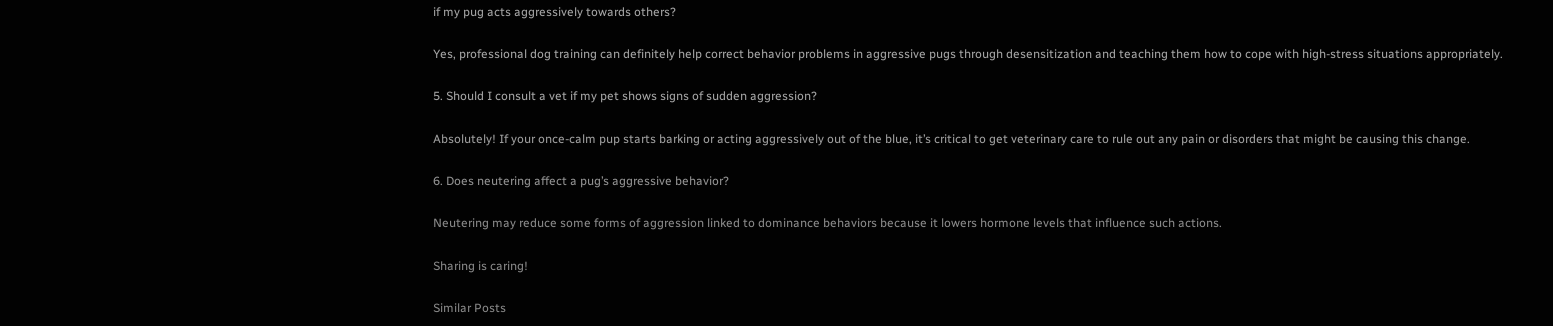if my pug acts aggressively towards others?

Yes, professional dog training can definitely help correct behavior problems in aggressive pugs through desensitization and teaching them how to cope with high-stress situations appropriately.

5. Should I consult a vet if my pet shows signs of sudden aggression?

Absolutely! If your once-calm pup starts barking or acting aggressively out of the blue, it’s critical to get veterinary care to rule out any pain or disorders that might be causing this change.

6. Does neutering affect a pug’s aggressive behavior?

Neutering may reduce some forms of aggression linked to dominance behaviors because it lowers hormone levels that influence such actions.

Sharing is caring!

Similar Posts